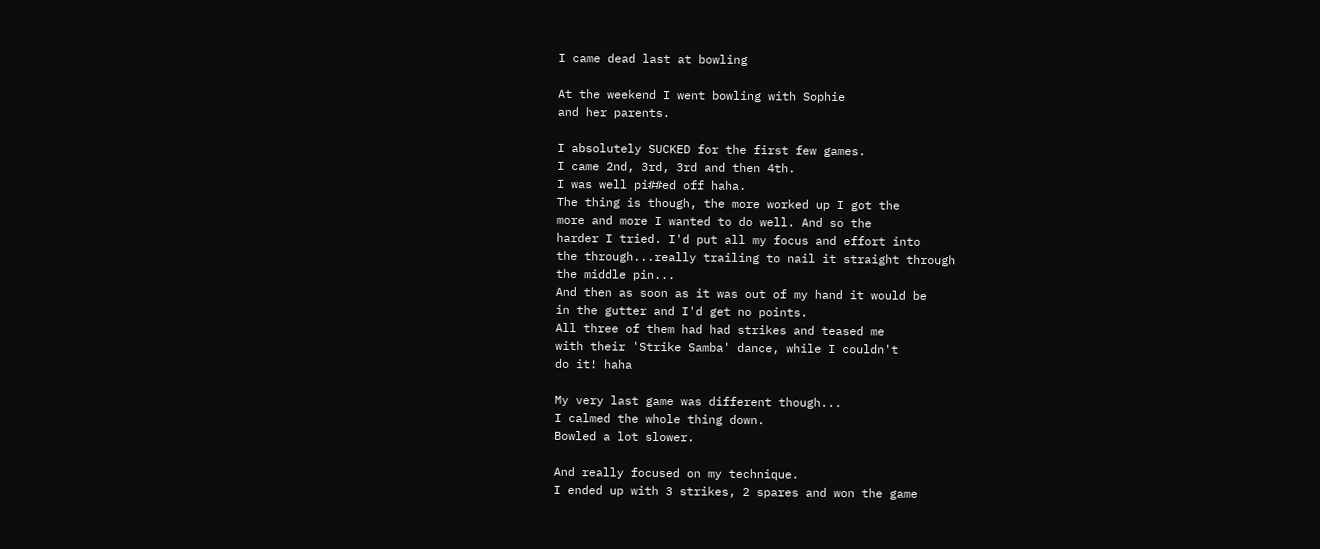I came dead last at bowling

At the weekend I went bowling with Sophie
and her parents.

I absolutely SUCKED for the first few games.
I came 2nd, 3rd, 3rd and then 4th.
I was well pi##ed off haha.
The thing is though, the more worked up I got the
more and more I wanted to do well. And so the
harder I tried. I'd put all my focus and effort into
the through...really trailing to nail it straight through
the middle pin...
And then as soon as it was out of my hand it would be
in the gutter and I'd get no points.
All three of them had had strikes and teased me
with their 'Strike Samba' dance, while I couldn't
do it! haha

My very last game was different though...
I calmed the whole thing down.
Bowled a lot slower.

And really focused on my technique.
I ended up with 3 strikes, 2 spares and won the game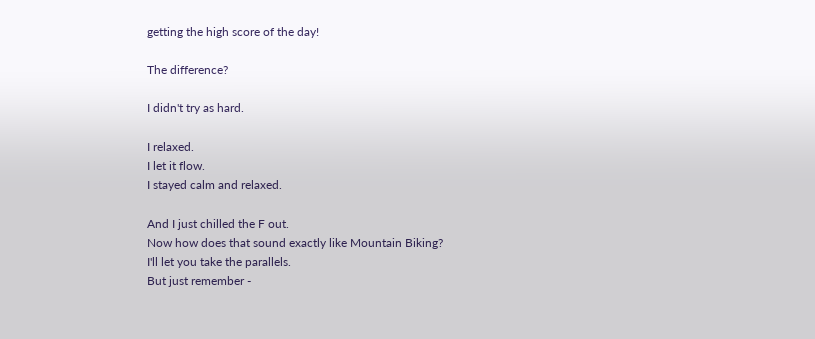getting the high score of the day!

The difference?

I didn't try as hard.

I relaxed.
I let it flow.
I stayed calm and relaxed.

And I just chilled the F out.
Now how does that sound exactly like Mountain Biking?
I'll let you take the parallels.
But just remember -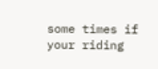some times if your riding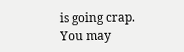is going crap. You may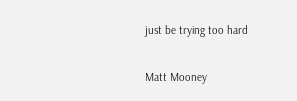just be trying too hard

Matt Mooney